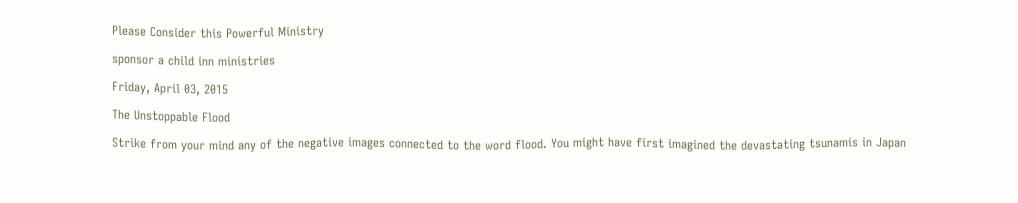Please Consider this Powerful Ministry

sponsor a child inn ministries

Friday, April 03, 2015

The Unstoppable Flood

Strike from your mind any of the negative images connected to the word flood. You might have first imagined the devastating tsunamis in Japan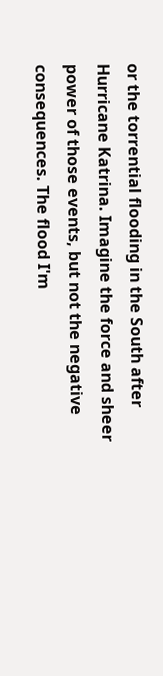or the torrential flooding in the South after Hurricane Katrina. Imagine the force and sheer power of those events, but not the negative consequences. The flood I'm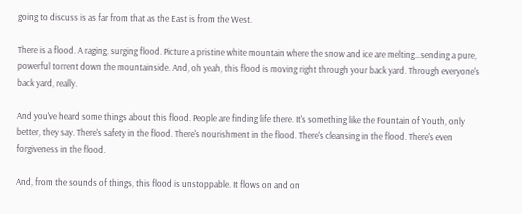going to discuss is as far from that as the East is from the West.

There is a flood. A raging, surging flood. Picture a pristine white mountain where the snow and ice are melting…sending a pure, powerful torrent down the mountainside. And, oh yeah, this flood is moving right through your back yard. Through everyone's back yard, really.

And you've heard some things about this flood. People are finding life there. It's something like the Fountain of Youth, only better, they say. There's safety in the flood. There's nourishment in the flood. There's cleansing in the flood. There's even forgiveness in the flood.

And, from the sounds of things, this flood is unstoppable. It flows on and on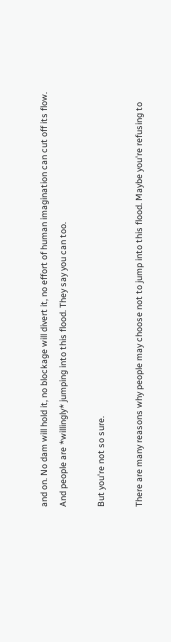and on. No dam will hold it, no blockage will divert it, no effort of human imagination can cut off its flow. And people are *willingly* jumping into this flood. They say you can too.

But you're not so sure.

There are many reasons why people may choose not to jump into this flood. Maybe you're refusing to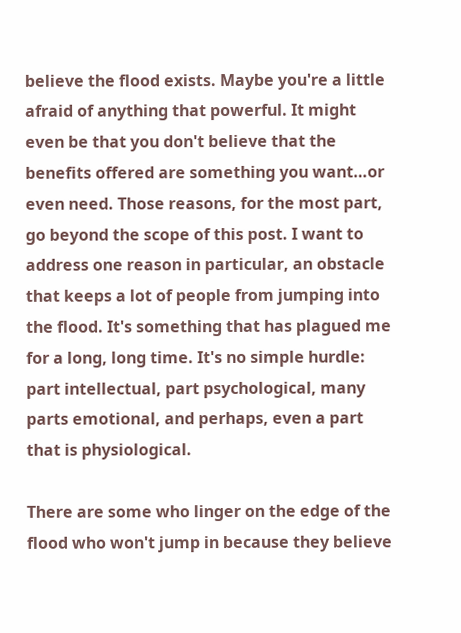believe the flood exists. Maybe you're a little afraid of anything that powerful. It might even be that you don't believe that the benefits offered are something you want…or even need. Those reasons, for the most part, go beyond the scope of this post. I want to address one reason in particular, an obstacle that keeps a lot of people from jumping into the flood. It's something that has plagued me for a long, long time. It's no simple hurdle: part intellectual, part psychological, many parts emotional, and perhaps, even a part that is physiological.

There are some who linger on the edge of the flood who won't jump in because they believe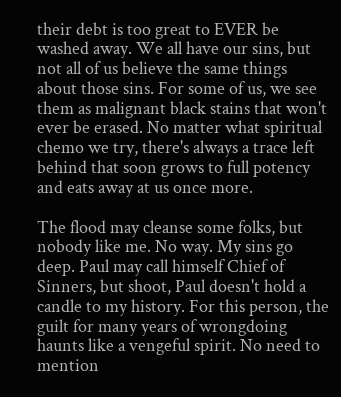their debt is too great to EVER be washed away. We all have our sins, but not all of us believe the same things about those sins. For some of us, we see them as malignant black stains that won't ever be erased. No matter what spiritual chemo we try, there's always a trace left behind that soon grows to full potency and eats away at us once more.

The flood may cleanse some folks, but nobody like me. No way. My sins go deep. Paul may call himself Chief of Sinners, but shoot, Paul doesn't hold a candle to my history. For this person, the guilt for many years of wrongdoing haunts like a vengeful spirit. No need to mention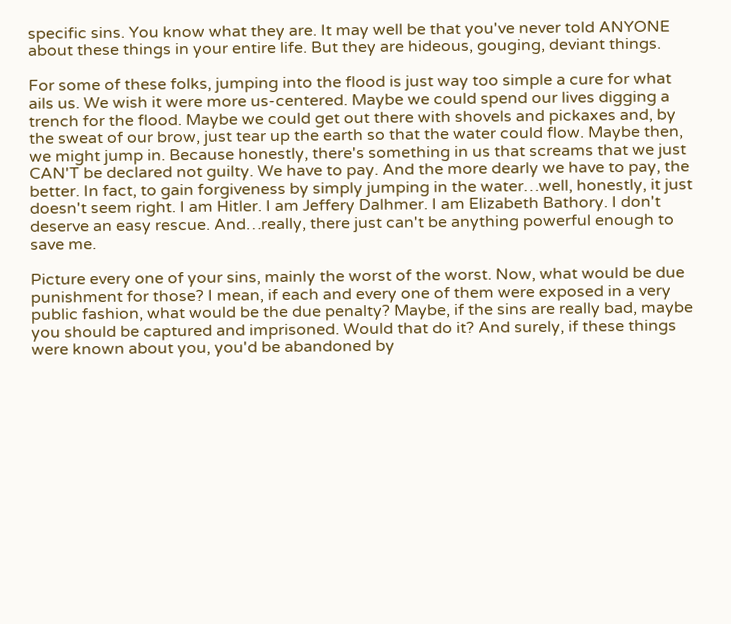specific sins. You know what they are. It may well be that you've never told ANYONE about these things in your entire life. But they are hideous, gouging, deviant things.

For some of these folks, jumping into the flood is just way too simple a cure for what ails us. We wish it were more us-centered. Maybe we could spend our lives digging a trench for the flood. Maybe we could get out there with shovels and pickaxes and, by the sweat of our brow, just tear up the earth so that the water could flow. Maybe then, we might jump in. Because honestly, there's something in us that screams that we just CAN'T be declared not guilty. We have to pay. And the more dearly we have to pay, the better. In fact, to gain forgiveness by simply jumping in the water…well, honestly, it just doesn't seem right. I am Hitler. I am Jeffery Dalhmer. I am Elizabeth Bathory. I don't deserve an easy rescue. And…really, there just can't be anything powerful enough to save me.

Picture every one of your sins, mainly the worst of the worst. Now, what would be due punishment for those? I mean, if each and every one of them were exposed in a very public fashion, what would be the due penalty? Maybe, if the sins are really bad, maybe you should be captured and imprisoned. Would that do it? And surely, if these things were known about you, you'd be abandoned by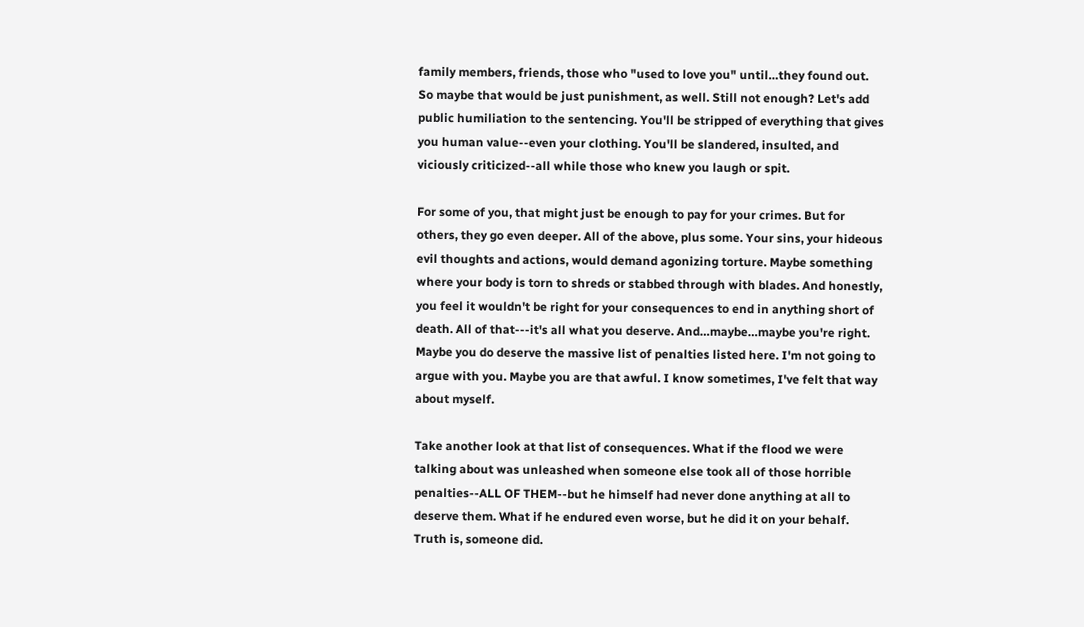family members, friends, those who "used to love you" until…they found out. So maybe that would be just punishment, as well. Still not enough? Let's add public humiliation to the sentencing. You'll be stripped of everything that gives you human value--even your clothing. You'll be slandered, insulted, and viciously criticized--all while those who knew you laugh or spit.

For some of you, that might just be enough to pay for your crimes. But for others, they go even deeper. All of the above, plus some. Your sins, your hideous evil thoughts and actions, would demand agonizing torture. Maybe something where your body is torn to shreds or stabbed through with blades. And honestly, you feel it wouldn't be right for your consequences to end in anything short of death. All of that---it's all what you deserve. And…maybe…maybe you're right. Maybe you do deserve the massive list of penalties listed here. I'm not going to argue with you. Maybe you are that awful. I know sometimes, I've felt that way about myself.

Take another look at that list of consequences. What if the flood we were talking about was unleashed when someone else took all of those horrible penalties--ALL OF THEM--but he himself had never done anything at all to deserve them. What if he endured even worse, but he did it on your behalf. Truth is, someone did.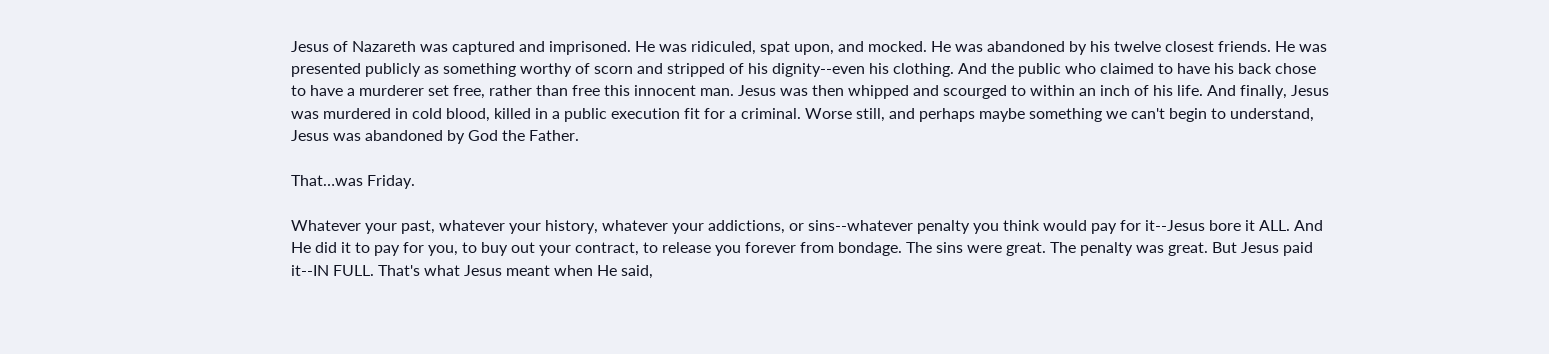Jesus of Nazareth was captured and imprisoned. He was ridiculed, spat upon, and mocked. He was abandoned by his twelve closest friends. He was presented publicly as something worthy of scorn and stripped of his dignity--even his clothing. And the public who claimed to have his back chose to have a murderer set free, rather than free this innocent man. Jesus was then whipped and scourged to within an inch of his life. And finally, Jesus was murdered in cold blood, killed in a public execution fit for a criminal. Worse still, and perhaps maybe something we can't begin to understand, Jesus was abandoned by God the Father.

That…was Friday.

Whatever your past, whatever your history, whatever your addictions, or sins--whatever penalty you think would pay for it--Jesus bore it ALL. And He did it to pay for you, to buy out your contract, to release you forever from bondage. The sins were great. The penalty was great. But Jesus paid it--IN FULL. That's what Jesus meant when He said,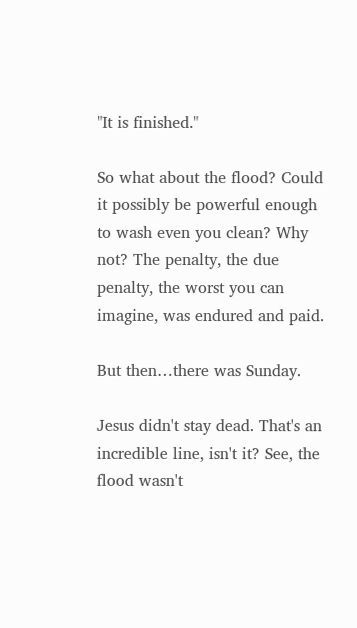"It is finished."

So what about the flood? Could it possibly be powerful enough to wash even you clean? Why not? The penalty, the due penalty, the worst you can imagine, was endured and paid.

But then…there was Sunday.

Jesus didn't stay dead. That's an incredible line, isn't it? See, the flood wasn't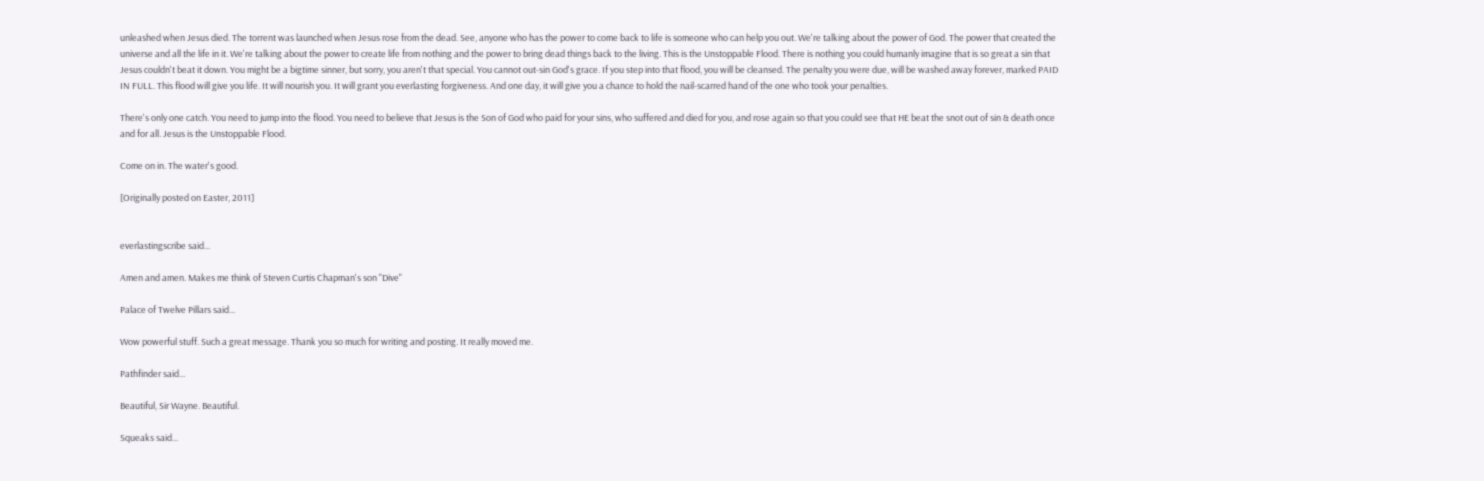unleashed when Jesus died. The torrent was launched when Jesus rose from the dead. See, anyone who has the power to come back to life is someone who can help you out. We're talking about the power of God. The power that created the universe and all the life in it. We're talking about the power to create life from nothing and the power to bring dead things back to the living. This is the Unstoppable Flood. There is nothing you could humanly imagine that is so great a sin that Jesus couldn't beat it down. You might be a bigtime sinner, but sorry, you aren't that special. You cannot out-sin God's grace. If you step into that flood, you will be cleansed. The penalty you were due, will be washed away forever, marked PAID IN FULL. This flood will give you life. It will nourish you. It will grant you everlasting forgiveness. And one day, it will give you a chance to hold the nail-scarred hand of the one who took your penalties.

There's only one catch. You need to jump into the flood. You need to believe that Jesus is the Son of God who paid for your sins, who suffered and died for you, and rose again so that you could see that HE beat the snot out of sin & death once and for all. Jesus is the Unstoppable Flood.

Come on in. The water's good.

[Originally posted on Easter, 2011]


everlastingscribe said...

Amen and amen. Makes me think of Steven Curtis Chapman's son "Dive"

Palace of Twelve Pillars said...

Wow powerful stuff. Such a great message. Thank you so much for writing and posting. It really moved me.

Pathfinder said...

Beautiful, Sir Wayne. Beautiful.

Squeaks said...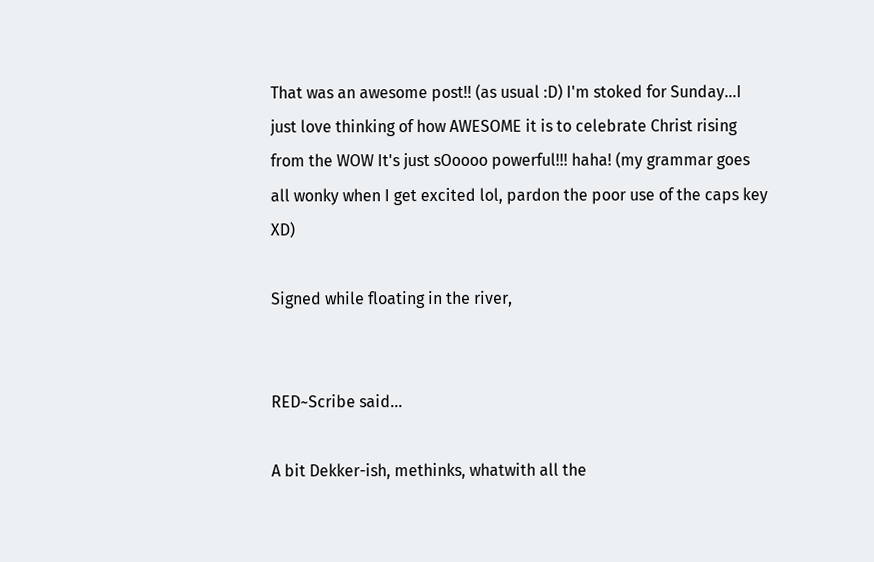That was an awesome post!! (as usual :D) I'm stoked for Sunday...I just love thinking of how AWESOME it is to celebrate Christ rising from the WOW It's just sOoooo powerful!!! haha! (my grammar goes all wonky when I get excited lol, pardon the poor use of the caps key XD)

Signed while floating in the river,


RED~Scribe said...

A bit Dekker-ish, methinks, whatwith all the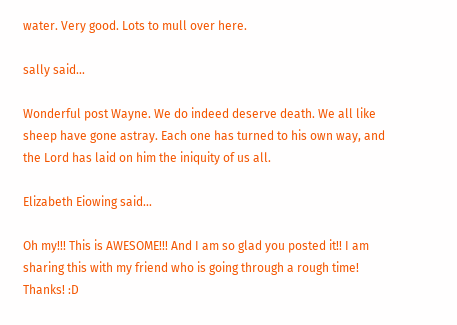water. Very good. Lots to mull over here.

sally said...

Wonderful post Wayne. We do indeed deserve death. We all like sheep have gone astray. Each one has turned to his own way, and the Lord has laid on him the iniquity of us all.

Elizabeth Eiowing said...

Oh my!!! This is AWESOME!!! And I am so glad you posted it!! I am sharing this with my friend who is going through a rough time! Thanks! :D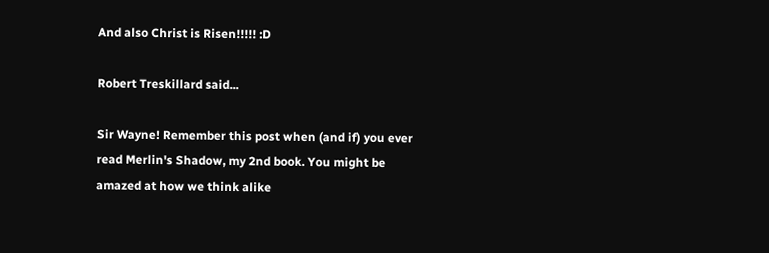And also Christ is Risen!!!!! :D

Robert Treskillard said...

Sir Wayne! Remember this post when (and if) you ever read Merlin's Shadow, my 2nd book. You might be amazed at how we think alike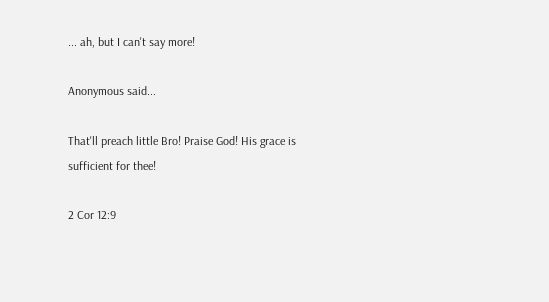... ah, but I can't say more!

Anonymous said...

That'll preach little Bro! Praise God! His grace is sufficient for thee!

2 Cor 12:9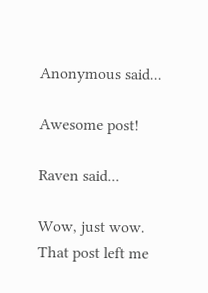Anonymous said...

Awesome post!

Raven said...

Wow, just wow. That post left me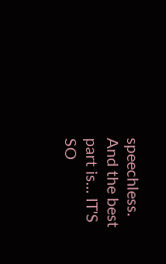speechless. And the best part is... IT'S SO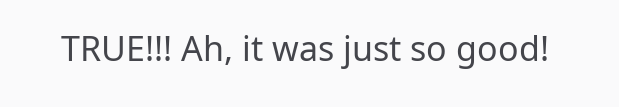TRUE!!! Ah, it was just so good!